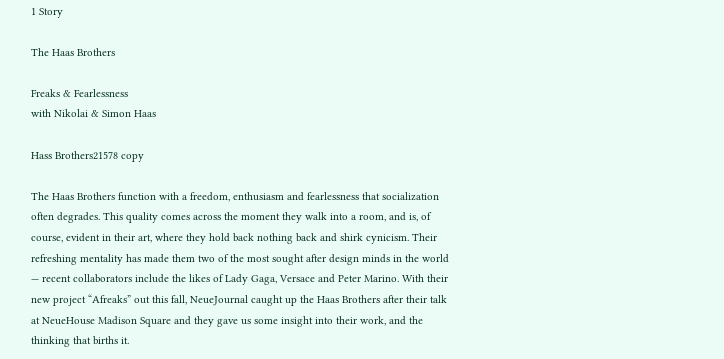1 Story

The Haas Brothers

Freaks & Fearlessness
with Nikolai & Simon Haas

Hass Brothers21578 copy

The Haas Brothers function with a freedom, enthusiasm and fearlessness that socialization often degrades. This quality comes across the moment they walk into a room, and is, of course, evident in their art, where they hold back nothing back and shirk cynicism. Their refreshing mentality has made them two of the most sought after design minds in the world — recent collaborators include the likes of Lady Gaga, Versace and Peter Marino. With their new project “Afreaks” out this fall, NeueJournal caught up the Haas Brothers after their talk at NeueHouse Madison Square and they gave us some insight into their work, and the thinking that births it.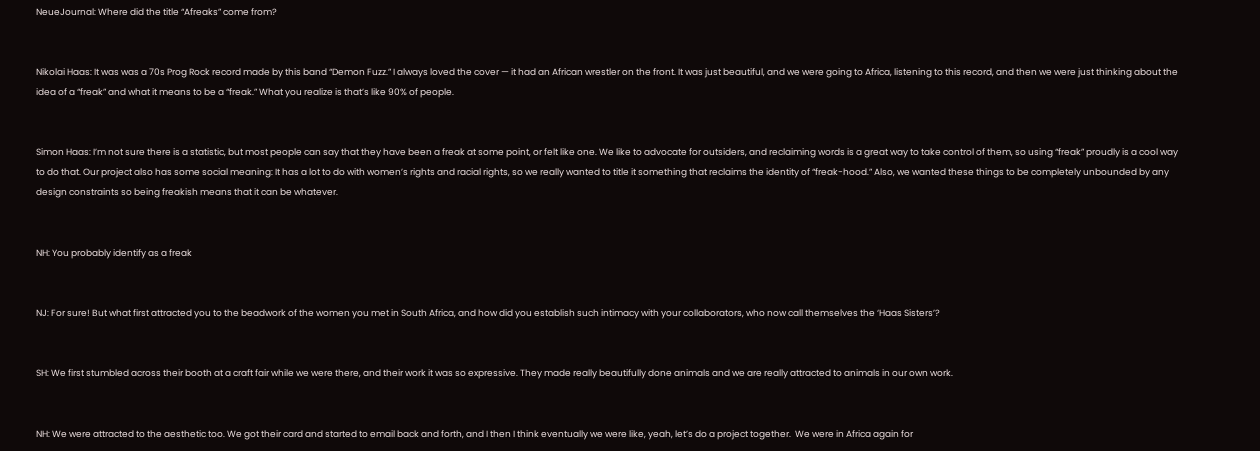NeueJournal: Where did the title “Afreaks” come from?


Nikolai Haas: It was was a 70s Prog Rock record made by this band “Demon Fuzz.” I always loved the cover — it had an African wrestler on the front. It was just beautiful, and we were going to Africa, listening to this record, and then we were just thinking about the idea of a “freak” and what it means to be a “freak.” What you realize is that’s like 90% of people.


Simon Haas: I’m not sure there is a statistic, but most people can say that they have been a freak at some point, or felt like one. We like to advocate for outsiders, and reclaiming words is a great way to take control of them, so using “freak” proudly is a cool way to do that. Our project also has some social meaning: It has a lot to do with women’s rights and racial rights, so we really wanted to title it something that reclaims the identity of “freak-hood.” Also, we wanted these things to be completely unbounded by any design constraints so being freakish means that it can be whatever.


NH: You probably identify as a freak


NJ: For sure! But what first attracted you to the beadwork of the women you met in South Africa, and how did you establish such intimacy with your collaborators, who now call themselves the ‘Haas Sisters’?


SH: We first stumbled across their booth at a craft fair while we were there, and their work it was so expressive. They made really beautifully done animals and we are really attracted to animals in our own work.


NH: We were attracted to the aesthetic too. We got their card and started to email back and forth, and I then I think eventually we were like, yeah, let’s do a project together.  We were in Africa again for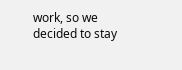work, so we decided to stay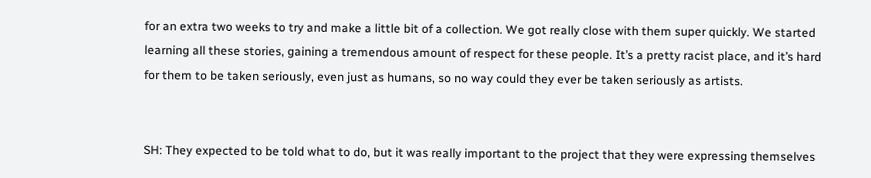for an extra two weeks to try and make a little bit of a collection. We got really close with them super quickly. We started learning all these stories, gaining a tremendous amount of respect for these people. It’s a pretty racist place, and it’s hard for them to be taken seriously, even just as humans, so no way could they ever be taken seriously as artists.


SH: They expected to be told what to do, but it was really important to the project that they were expressing themselves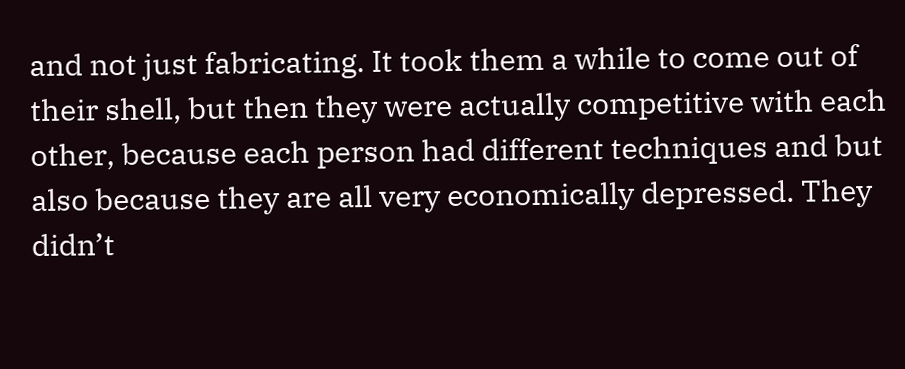and not just fabricating. It took them a while to come out of their shell, but then they were actually competitive with each other, because each person had different techniques and but also because they are all very economically depressed. They didn’t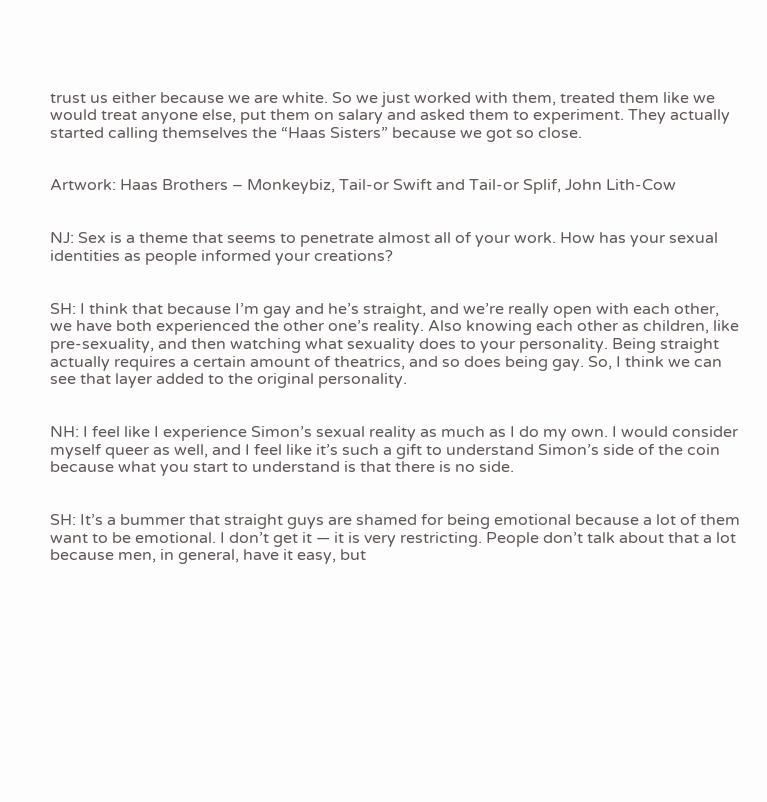trust us either because we are white. So we just worked with them, treated them like we would treat anyone else, put them on salary and asked them to experiment. They actually started calling themselves the “Haas Sisters” because we got so close.


Artwork: Haas Brothers – Monkeybiz, Tail-or Swift and Tail-or Splif, John Lith-Cow


NJ: Sex is a theme that seems to penetrate almost all of your work. How has your sexual identities as people informed your creations?


SH: I think that because I’m gay and he’s straight, and we’re really open with each other, we have both experienced the other one’s reality. Also knowing each other as children, like pre-sexuality, and then watching what sexuality does to your personality. Being straight actually requires a certain amount of theatrics, and so does being gay. So, I think we can see that layer added to the original personality.


NH: I feel like I experience Simon’s sexual reality as much as I do my own. I would consider myself queer as well, and I feel like it’s such a gift to understand Simon’s side of the coin because what you start to understand is that there is no side.


SH: It’s a bummer that straight guys are shamed for being emotional because a lot of them want to be emotional. I don’t get it — it is very restricting. People don’t talk about that a lot because men, in general, have it easy, but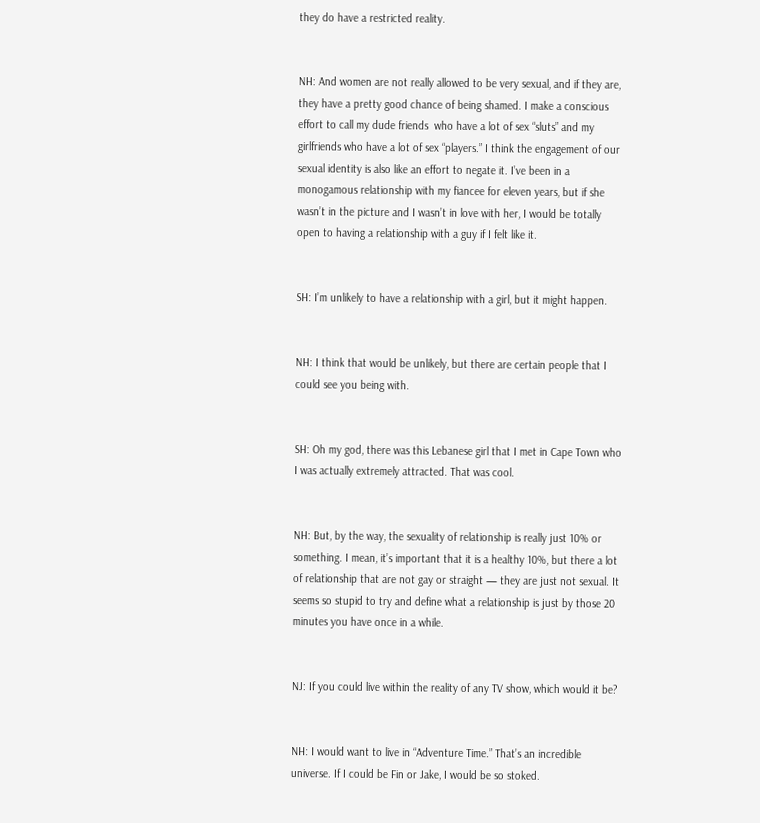they do have a restricted reality.


NH: And women are not really allowed to be very sexual, and if they are, they have a pretty good chance of being shamed. I make a conscious effort to call my dude friends  who have a lot of sex “sluts” and my girlfriends who have a lot of sex “players.” I think the engagement of our sexual identity is also like an effort to negate it. I’ve been in a monogamous relationship with my fiancee for eleven years, but if she wasn’t in the picture and I wasn’t in love with her, I would be totally open to having a relationship with a guy if I felt like it.


SH: I’m unlikely to have a relationship with a girl, but it might happen.


NH: I think that would be unlikely, but there are certain people that I could see you being with.


SH: Oh my god, there was this Lebanese girl that I met in Cape Town who I was actually extremely attracted. That was cool.


NH: But, by the way, the sexuality of relationship is really just 10% or something. I mean, it’s important that it is a healthy 10%, but there a lot of relationship that are not gay or straight — they are just not sexual. It seems so stupid to try and define what a relationship is just by those 20 minutes you have once in a while.


NJ: If you could live within the reality of any TV show, which would it be?


NH: I would want to live in “Adventure Time.” That’s an incredible universe. If I could be Fin or Jake, I would be so stoked.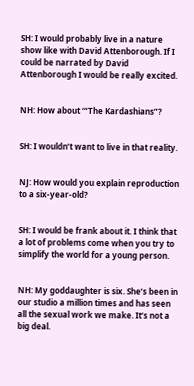SH: I would probably live in a nature show like with David Attenborough. If I could be narrated by David Attenborough I would be really excited.


NH: How about ‘“The Kardashians”?


SH: I wouldn’t want to live in that reality.


NJ: How would you explain reproduction to a six-year-old?


SH: I would be frank about it. I think that a lot of problems come when you try to simplify the world for a young person.


NH: My goddaughter is six. She’s been in our studio a million times and has seen all the sexual work we make. It’s not a big deal.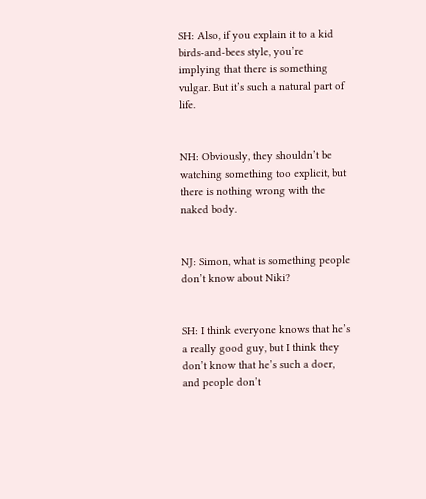SH: Also, if you explain it to a kid birds-and-bees style, you’re implying that there is something vulgar. But it’s such a natural part of life.


NH: Obviously, they shouldn’t be watching something too explicit, but there is nothing wrong with the naked body.


NJ: Simon, what is something people don’t know about Niki?


SH: I think everyone knows that he’s a really good guy, but I think they don’t know that he’s such a doer, and people don’t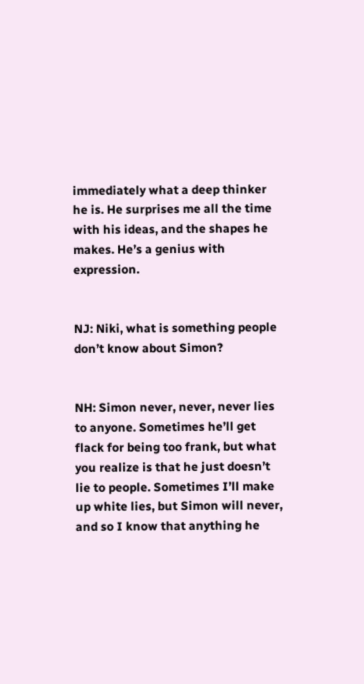immediately what a deep thinker he is. He surprises me all the time with his ideas, and the shapes he makes. He’s a genius with expression.


NJ: Niki, what is something people don’t know about Simon?


NH: Simon never, never, never lies to anyone. Sometimes he’ll get flack for being too frank, but what you realize is that he just doesn’t lie to people. Sometimes I’ll make up white lies, but Simon will never, and so I know that anything he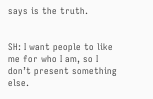says is the truth.


SH: I want people to like me for who I am, so I don’t present something else.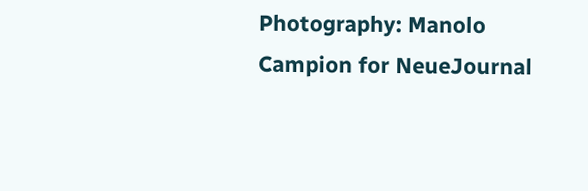Photography: Manolo Campion for NeueJournal